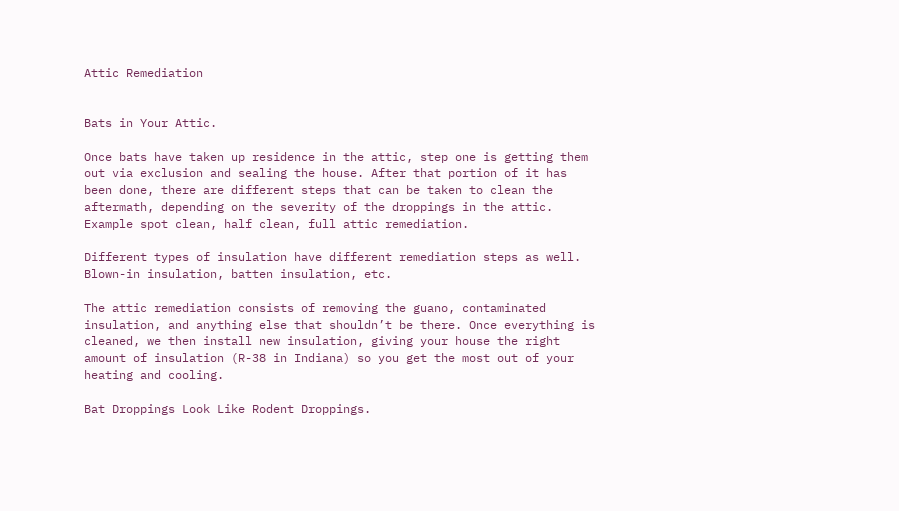Attic Remediation


Bats in Your Attic.

Once bats have taken up residence in the attic, step one is getting them out via exclusion and sealing the house. After that portion of it has been done, there are different steps that can be taken to clean the aftermath, depending on the severity of the droppings in the attic. Example spot clean, half clean, full attic remediation.

Different types of insulation have different remediation steps as well. Blown-in insulation, batten insulation, etc.

The attic remediation consists of removing the guano, contaminated insulation, and anything else that shouldn’t be there. Once everything is cleaned, we then install new insulation, giving your house the right amount of insulation (R-38 in Indiana) so you get the most out of your heating and cooling.

Bat Droppings Look Like Rodent Droppings.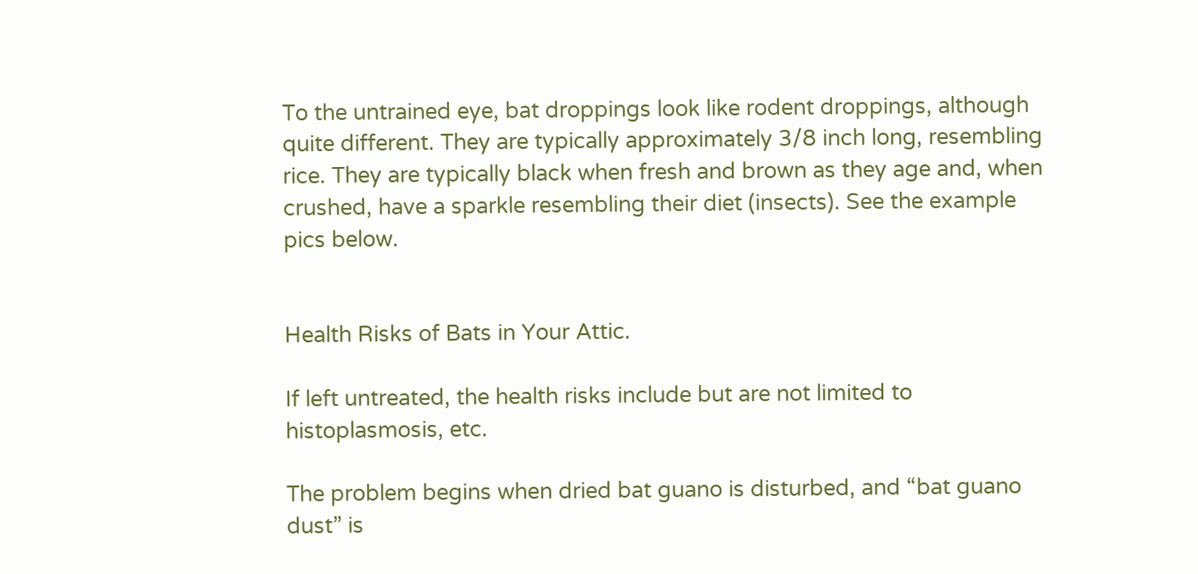To the untrained eye, bat droppings look like rodent droppings, although quite different. They are typically approximately 3/8 inch long, resembling rice. They are typically black when fresh and brown as they age and, when crushed, have a sparkle resembling their diet (insects). See the example pics below.


Health Risks of Bats in Your Attic.

If left untreated, the health risks include but are not limited to histoplasmosis, etc.

The problem begins when dried bat guano is disturbed, and “bat guano dust” is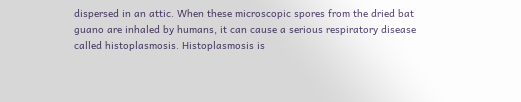dispersed in an attic. When these microscopic spores from the dried bat guano are inhaled by humans, it can cause a serious respiratory disease called histoplasmosis. Histoplasmosis is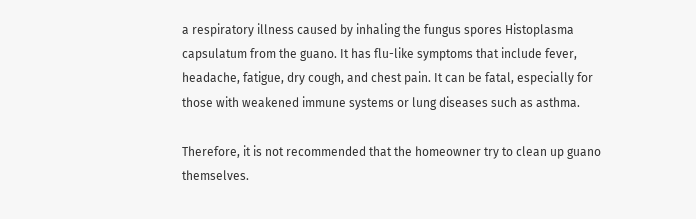a respiratory illness caused by inhaling the fungus spores Histoplasma capsulatum from the guano. It has flu-like symptoms that include fever, headache, fatigue, dry cough, and chest pain. It can be fatal, especially for those with weakened immune systems or lung diseases such as asthma.

Therefore, it is not recommended that the homeowner try to clean up guano themselves.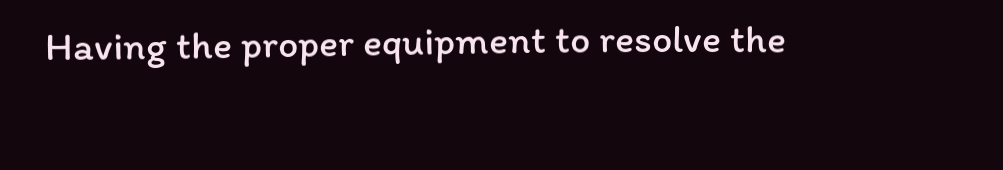Having the proper equipment to resolve the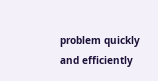problem quickly and efficiently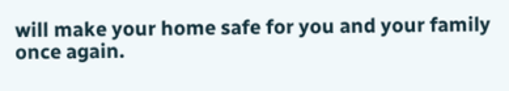will make your home safe for you and your family once again.